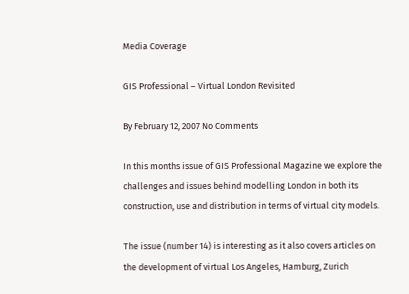Media Coverage

GIS Professional – Virtual London Revisited

By February 12, 2007 No Comments

In this months issue of GIS Professional Magazine we explore the challenges and issues behind modelling London in both its construction, use and distribution in terms of virtual city models.

The issue (number 14) is interesting as it also covers articles on the development of virtual Los Angeles, Hamburg, Zurich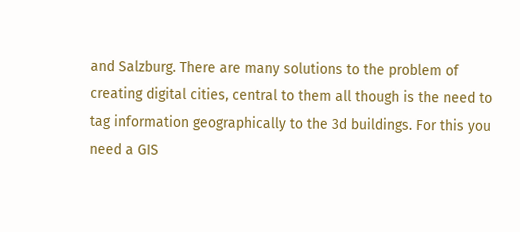and Salzburg. There are many solutions to the problem of creating digital cities, central to them all though is the need to tag information geographically to the 3d buildings. For this you need a GIS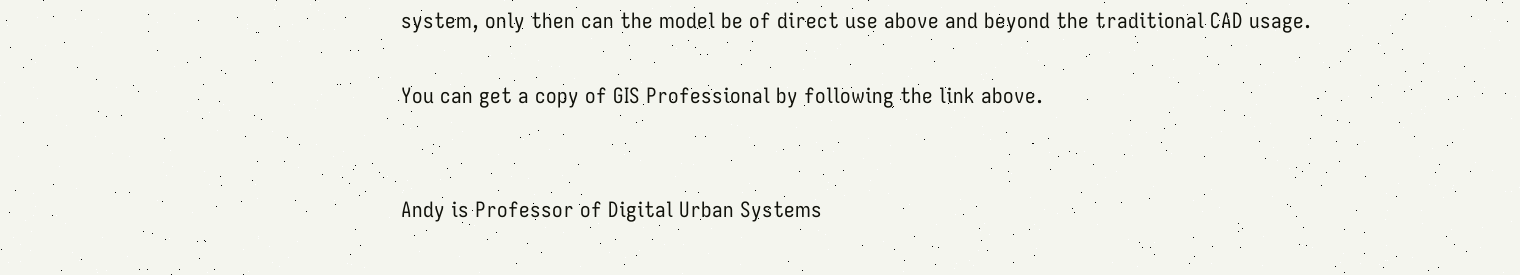system, only then can the model be of direct use above and beyond the traditional CAD usage.

You can get a copy of GIS Professional by following the link above.


Andy is Professor of Digital Urban Systems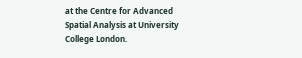at the Centre for Advanced Spatial Analysis at University College London.